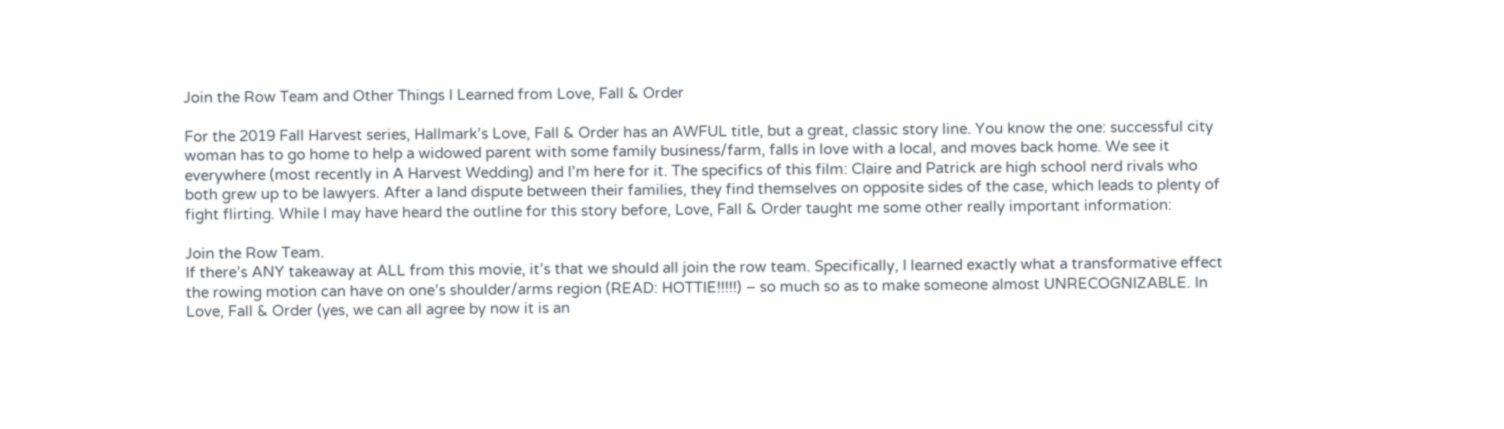Join the Row Team and Other Things I Learned from Love, Fall & Order

For the 2019 Fall Harvest series, Hallmark’s Love, Fall & Order has an AWFUL title, but a great, classic story line. You know the one: successful city woman has to go home to help a widowed parent with some family business/farm, falls in love with a local, and moves back home. We see it everywhere (most recently in A Harvest Wedding) and I’m here for it. The specifics of this film: Claire and Patrick are high school nerd rivals who both grew up to be lawyers. After a land dispute between their families, they find themselves on opposite sides of the case, which leads to plenty of fight flirting. While I may have heard the outline for this story before, Love, Fall & Order taught me some other really important information:

Join the Row Team.
If there’s ANY takeaway at ALL from this movie, it’s that we should all join the row team. Specifically, I learned exactly what a transformative effect the rowing motion can have on one’s shoulder/arms region (READ: HOTTIE!!!!!) – so much so as to make someone almost UNRECOGNIZABLE. In Love, Fall & Order (yes, we can all agree by now it is an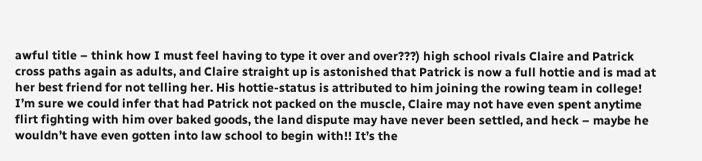awful title – think how I must feel having to type it over and over???) high school rivals Claire and Patrick cross paths again as adults, and Claire straight up is astonished that Patrick is now a full hottie and is mad at her best friend for not telling her. His hottie-status is attributed to him joining the rowing team in college! I’m sure we could infer that had Patrick not packed on the muscle, Claire may not have even spent anytime flirt fighting with him over baked goods, the land dispute may have never been settled, and heck – maybe he wouldn’t have even gotten into law school to begin with!! It’s the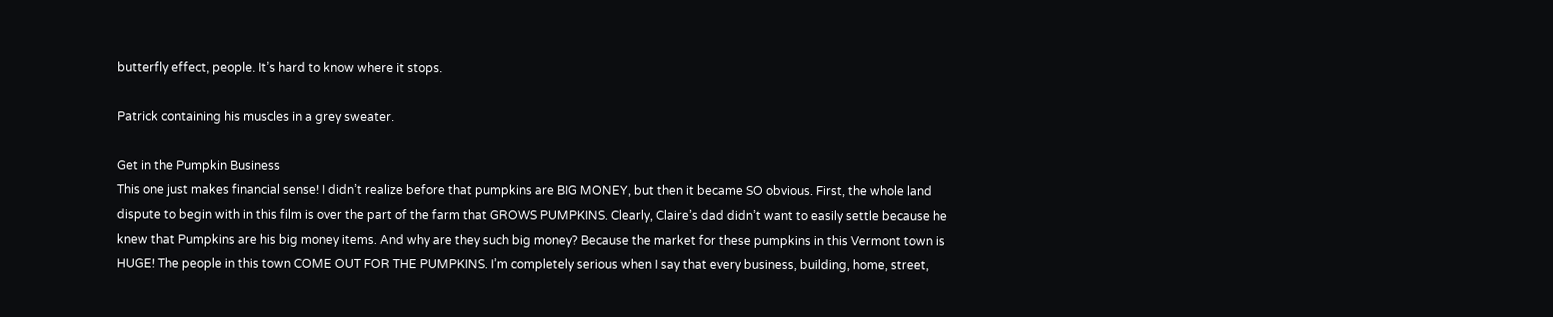butterfly effect, people. It’s hard to know where it stops.

Patrick containing his muscles in a grey sweater.

Get in the Pumpkin Business
This one just makes financial sense! I didn’t realize before that pumpkins are BIG MONEY, but then it became SO obvious. First, the whole land dispute to begin with in this film is over the part of the farm that GROWS PUMPKINS. Clearly, Claire’s dad didn’t want to easily settle because he knew that Pumpkins are his big money items. And why are they such big money? Because the market for these pumpkins in this Vermont town is HUGE! The people in this town COME OUT FOR THE PUMPKINS. I’m completely serious when I say that every business, building, home, street,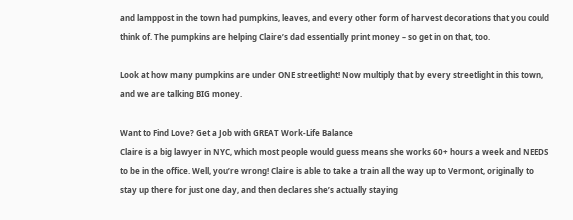and lamppost in the town had pumpkins, leaves, and every other form of harvest decorations that you could think of. The pumpkins are helping Claire’s dad essentially print money – so get in on that, too.

Look at how many pumpkins are under ONE streetlight! Now multiply that by every streetlight in this town, and we are talking BIG money.

Want to Find Love? Get a Job with GREAT Work-Life Balance
Claire is a big lawyer in NYC, which most people would guess means she works 60+ hours a week and NEEDS to be in the office. Well, you’re wrong! Claire is able to take a train all the way up to Vermont, originally to stay up there for just one day, and then declares she’s actually staying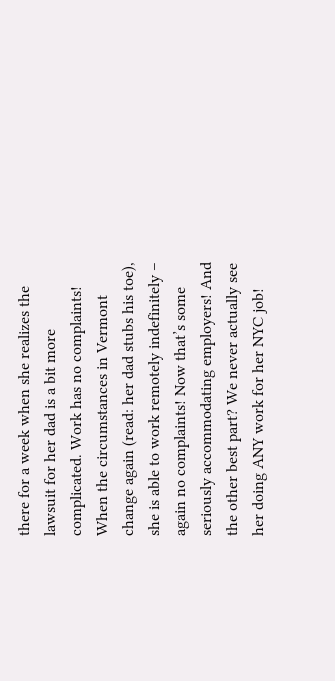there for a week when she realizes the lawsuit for her dad is a bit more complicated. Work has no complaints! When the circumstances in Vermont change again (read: her dad stubs his toe), she is able to work remotely indefinitely – again no complaints! Now that’s some seriously accommodating employers! And the other best part? We never actually see her doing ANY work for her NYC job!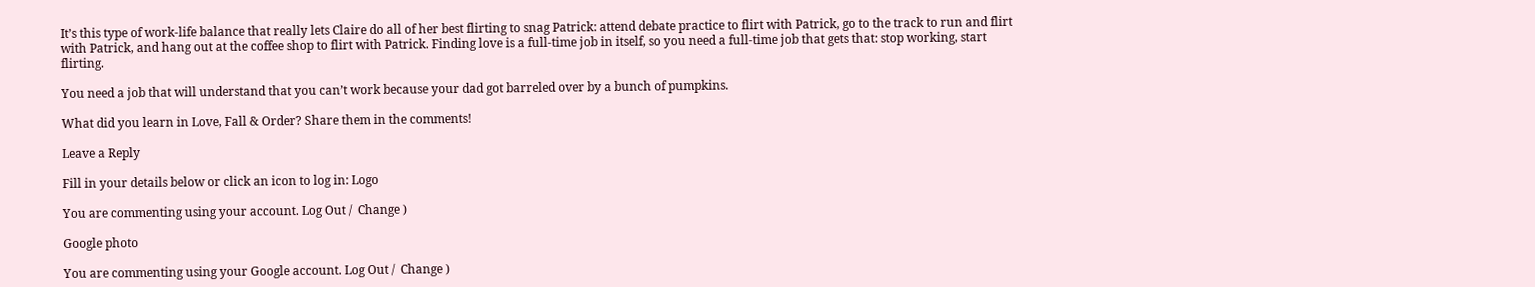It’s this type of work-life balance that really lets Claire do all of her best flirting to snag Patrick: attend debate practice to flirt with Patrick, go to the track to run and flirt with Patrick, and hang out at the coffee shop to flirt with Patrick. Finding love is a full-time job in itself, so you need a full-time job that gets that: stop working, start flirting.

You need a job that will understand that you can’t work because your dad got barreled over by a bunch of pumpkins.

What did you learn in Love, Fall & Order? Share them in the comments!

Leave a Reply

Fill in your details below or click an icon to log in: Logo

You are commenting using your account. Log Out /  Change )

Google photo

You are commenting using your Google account. Log Out /  Change )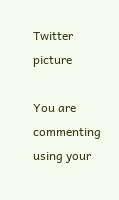Twitter picture

You are commenting using your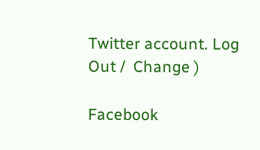Twitter account. Log Out /  Change )

Facebook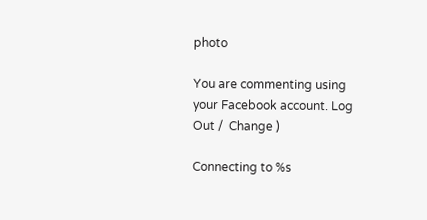photo

You are commenting using your Facebook account. Log Out /  Change )

Connecting to %s